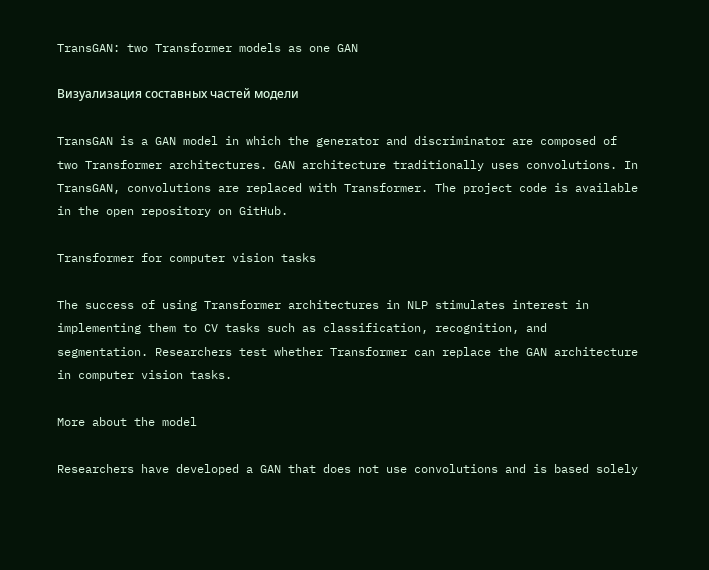TransGAN: two Transformer models as one GAN

Визуализация составных частей модели

TransGAN is a GAN model in which the generator and discriminator are composed of two Transformer architectures. GAN architecture traditionally uses convolutions. In TransGAN, convolutions are replaced with Transformer. The project code is available in the open repository on GitHub.

Transformer for computer vision tasks

The success of using Transformer architectures in NLP stimulates interest in implementing them to CV tasks such as classification, recognition, and segmentation. Researchers test whether Transformer can replace the GAN architecture in computer vision tasks.

More about the model

Researchers have developed a GAN that does not use convolutions and is based solely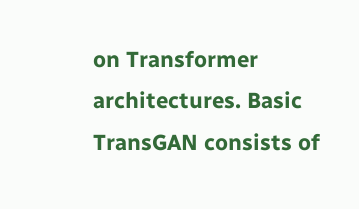on Transformer architectures. Basic TransGAN consists of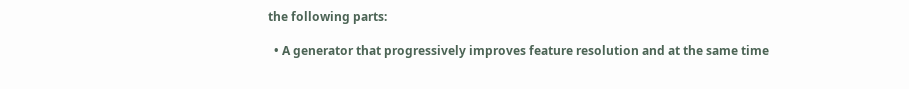the following parts:

  • A generator that progressively improves feature resolution and at the same time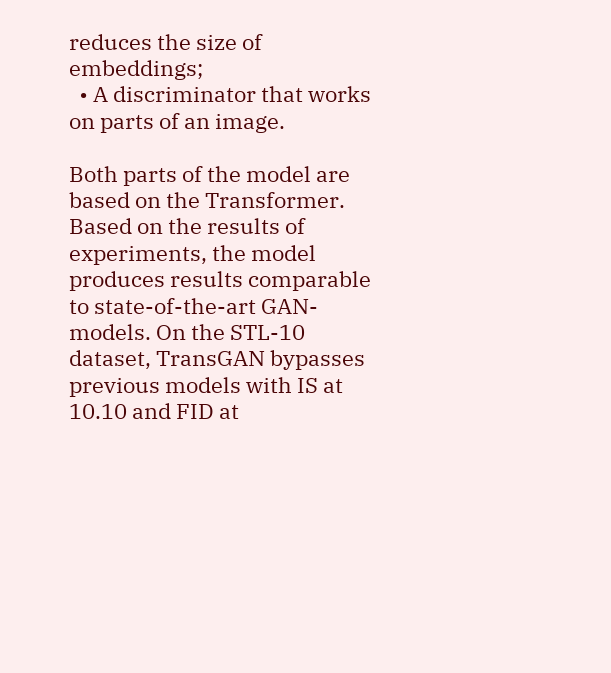reduces the size of embeddings;
  • A discriminator that works on parts of an image.

Both parts of the model are based on the Transformer. Based on the results of experiments, the model produces results comparable to state-of-the-art GAN-models. On the STL-10 dataset, TransGAN bypasses previous models with IS at 10.10 and FID at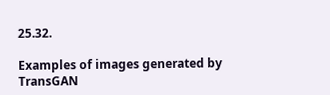25.32.

Examples of images generated by TransGAN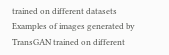trained on different datasets
Examples of images generated by TransGAN trained on different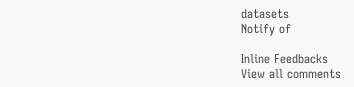datasets
Notify of

Inline Feedbacks
View all comments